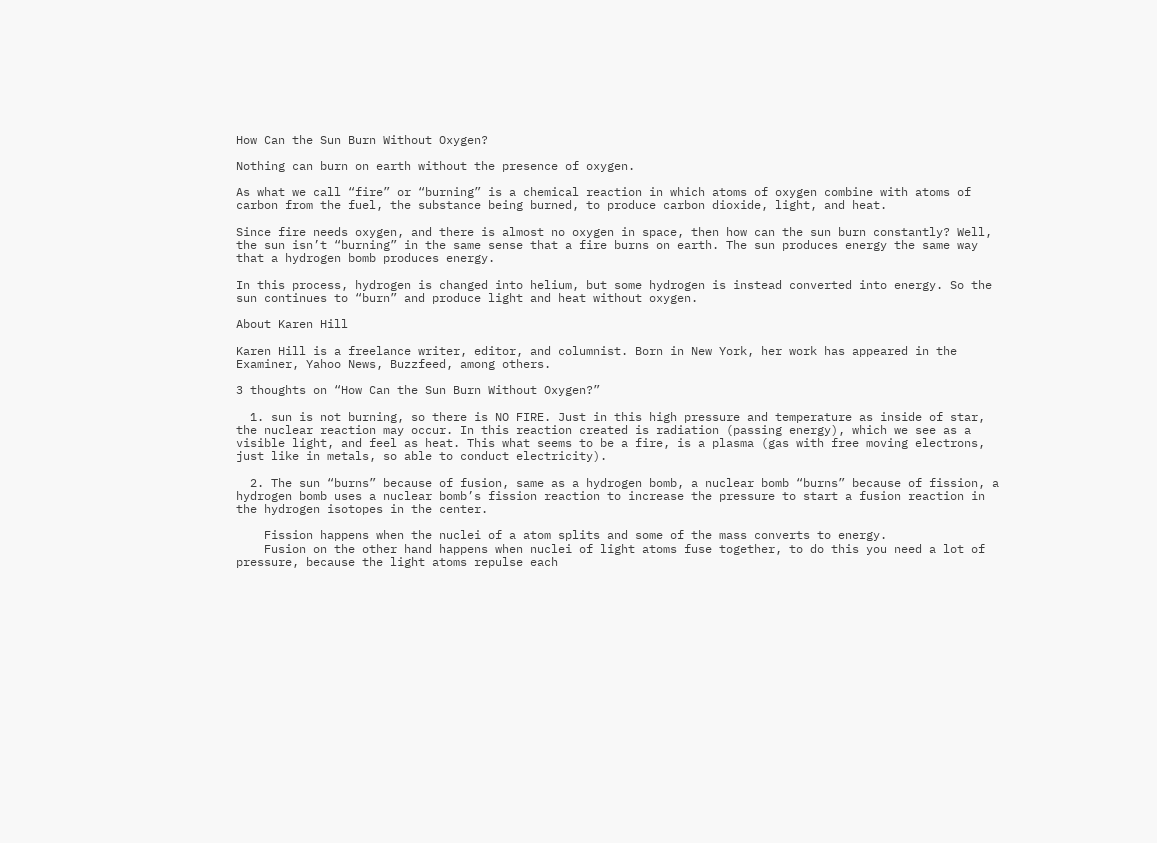How Can the Sun Burn Without Oxygen?

Nothing can burn on earth without the presence of oxygen.

As what we call “fire” or “burning” is a chemical reaction in which atoms of oxygen combine with atoms of carbon from the fuel, the substance being burned, to produce carbon dioxide, light, and heat.

Since fire needs oxygen, and there is almost no oxygen in space, then how can the sun burn constantly? Well, the sun isn’t “burning” in the same sense that a fire burns on earth. The sun produces energy the same way that a hydrogen bomb produces energy.

In this process, hydrogen is changed into helium, but some hydrogen is instead converted into energy. So the sun continues to “burn” and produce light and heat without oxygen.

About Karen Hill

Karen Hill is a freelance writer, editor, and columnist. Born in New York, her work has appeared in the Examiner, Yahoo News, Buzzfeed, among others.

3 thoughts on “How Can the Sun Burn Without Oxygen?”

  1. sun is not burning, so there is NO FIRE. Just in this high pressure and temperature as inside of star, the nuclear reaction may occur. In this reaction created is radiation (passing energy), which we see as a visible light, and feel as heat. This what seems to be a fire, is a plasma (gas with free moving electrons, just like in metals, so able to conduct electricity).

  2. The sun “burns” because of fusion, same as a hydrogen bomb, a nuclear bomb “burns” because of fission, a hydrogen bomb uses a nuclear bomb’s fission reaction to increase the pressure to start a fusion reaction in the hydrogen isotopes in the center.

    Fission happens when the nuclei of a atom splits and some of the mass converts to energy.
    Fusion on the other hand happens when nuclei of light atoms fuse together, to do this you need a lot of pressure, because the light atoms repulse each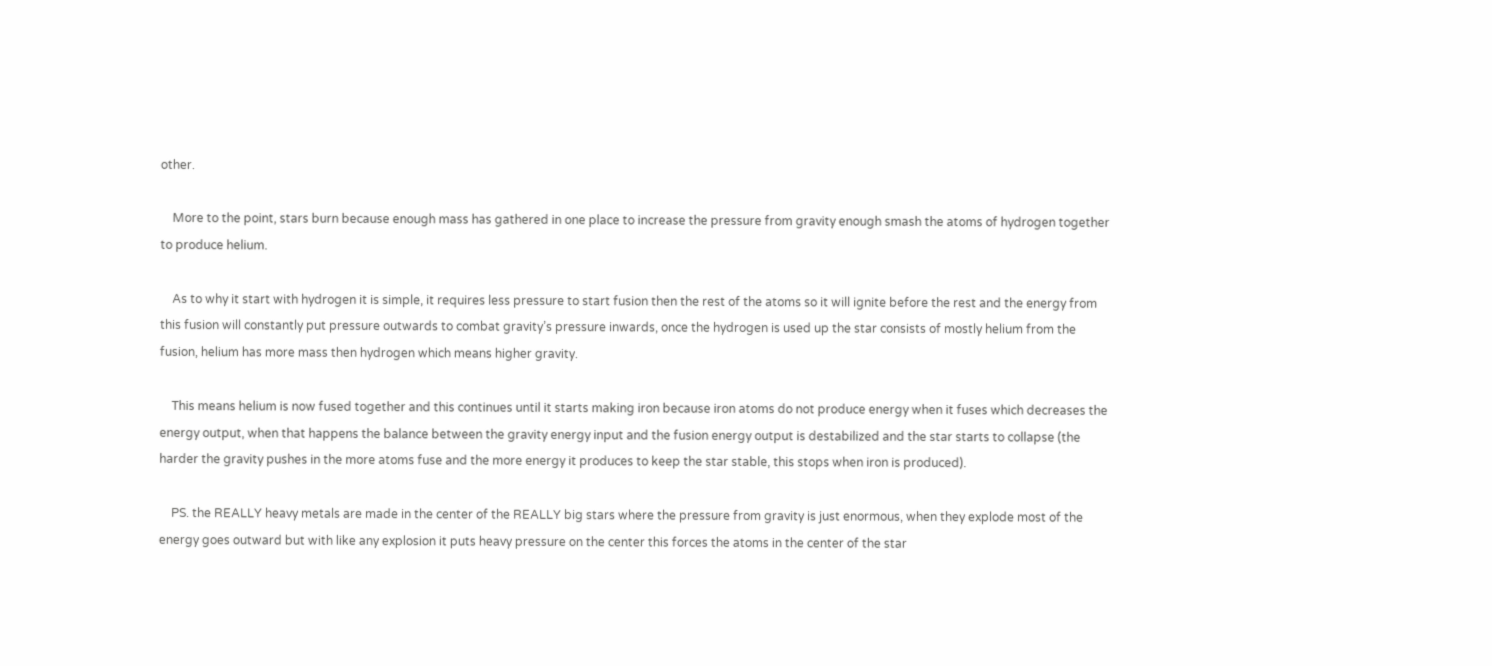other.

    More to the point, stars burn because enough mass has gathered in one place to increase the pressure from gravity enough smash the atoms of hydrogen together to produce helium.

    As to why it start with hydrogen it is simple, it requires less pressure to start fusion then the rest of the atoms so it will ignite before the rest and the energy from this fusion will constantly put pressure outwards to combat gravity’s pressure inwards, once the hydrogen is used up the star consists of mostly helium from the fusion, helium has more mass then hydrogen which means higher gravity.

    This means helium is now fused together and this continues until it starts making iron because iron atoms do not produce energy when it fuses which decreases the energy output, when that happens the balance between the gravity energy input and the fusion energy output is destabilized and the star starts to collapse (the harder the gravity pushes in the more atoms fuse and the more energy it produces to keep the star stable, this stops when iron is produced).

    PS. the REALLY heavy metals are made in the center of the REALLY big stars where the pressure from gravity is just enormous, when they explode most of the energy goes outward but with like any explosion it puts heavy pressure on the center this forces the atoms in the center of the star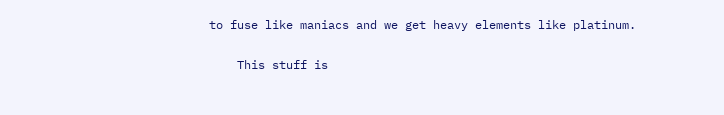to fuse like maniacs and we get heavy elements like platinum.

    This stuff is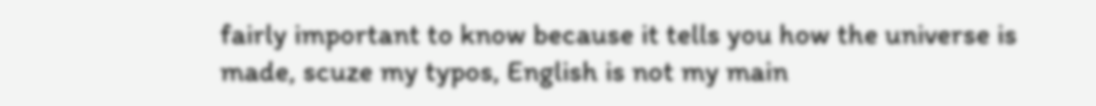fairly important to know because it tells you how the universe is made, scuze my typos, English is not my main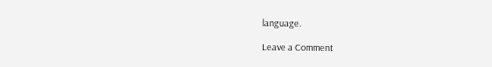language.

Leave a Comment